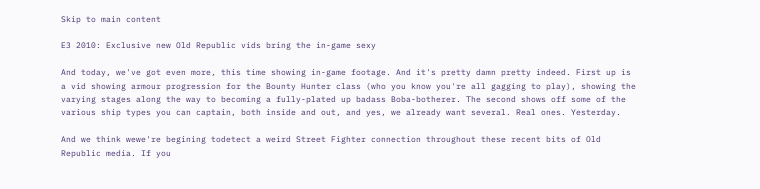Skip to main content

E3 2010: Exclusive new Old Republic vids bring the in-game sexy

And today, we've got even more, this time showing in-game footage. And it's pretty damn pretty indeed. First up is a vid showing armour progression for the Bounty Hunter class (who you know you're all gagging to play), showing the varying stages along the way to becoming a fully-plated up badass Boba-botherer. The second shows off some of the various ship types you can captain, both inside and out, and yes, we already want several. Real ones. Yesterday.

And we think wewe're begining todetect a weird Street Fighter connection throughout these recent bits of Old Republic media. If you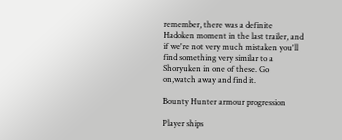remember, there was a definite Hadoken moment in the last trailer, and if we're not very much mistaken you'll find something very similar to a Shoryuken in one of these. Go on,watch away and find it.

Bounty Hunter armour progression

Player ships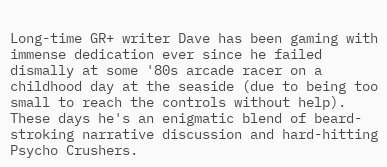Long-time GR+ writer Dave has been gaming with immense dedication ever since he failed dismally at some '80s arcade racer on a childhood day at the seaside (due to being too small to reach the controls without help). These days he's an enigmatic blend of beard-stroking narrative discussion and hard-hitting Psycho Crushers.